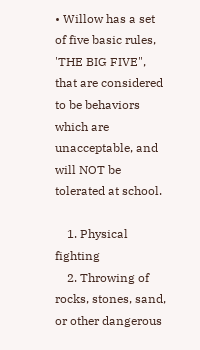• Willow has a set of five basic rules, 'THE BIG FIVE", that are considered to be behaviors which are unacceptable, and will NOT be tolerated at school.

    1. Physical fighting
    2. Throwing of rocks, stones, sand, or other dangerous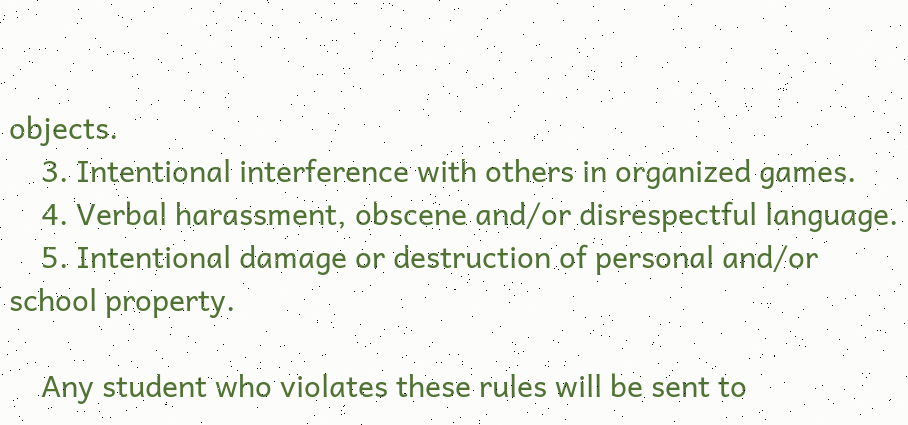objects.
    3. Intentional interference with others in organized games.
    4. Verbal harassment, obscene and/or disrespectful language.
    5. Intentional damage or destruction of personal and/or school property.

    Any student who violates these rules will be sent to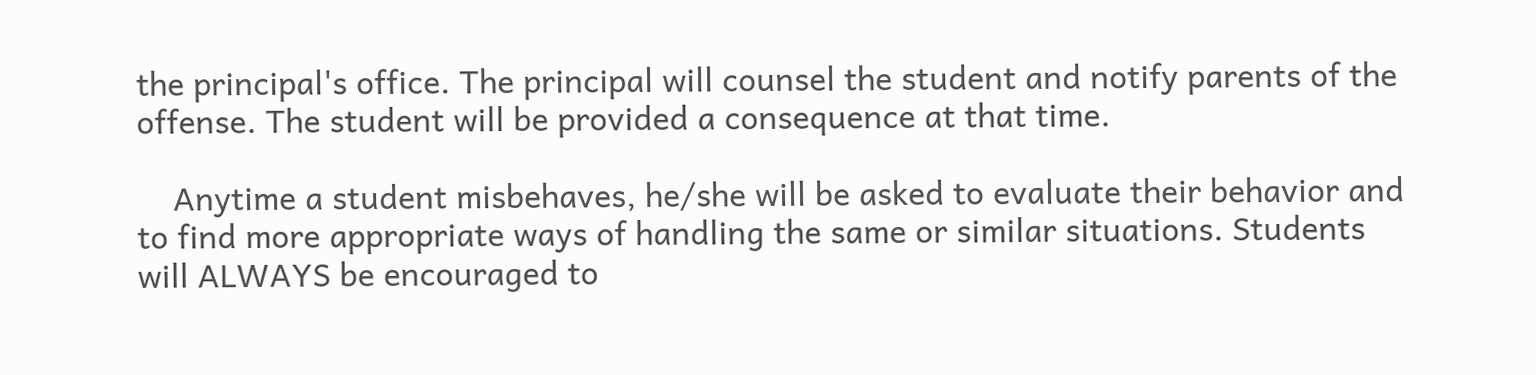the principal's office. The principal will counsel the student and notify parents of the offense. The student will be provided a consequence at that time.

    Anytime a student misbehaves, he/she will be asked to evaluate their behavior and to find more appropriate ways of handling the same or similar situations. Students will ALWAYS be encouraged to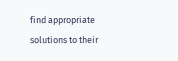find appropriate solutions to their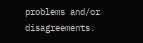problems and/or disagreements.